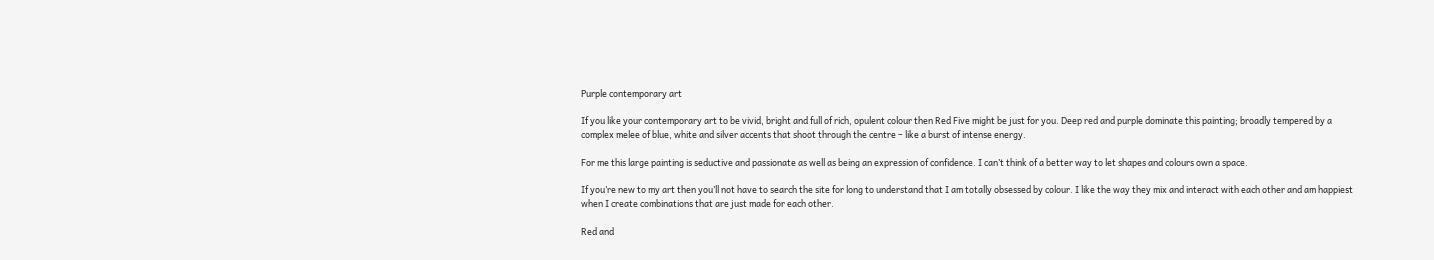Purple contemporary art

If you like your contemporary art to be vivid, bright and full of rich, opulent colour then Red Five might be just for you. Deep red and purple dominate this painting; broadly tempered by a complex melee of blue, white and silver accents that shoot through the centre – like a burst of intense energy.

For me this large painting is seductive and passionate as well as being an expression of confidence. I can’t think of a better way to let shapes and colours own a space.

If you’re new to my art then you’ll not have to search the site for long to understand that I am totally obsessed by colour. I like the way they mix and interact with each other and am happiest when I create combinations that are just made for each other.

Red and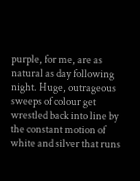purple, for me, are as natural as day following night. Huge, outrageous sweeps of colour get wrestled back into line by the constant motion of white and silver that runs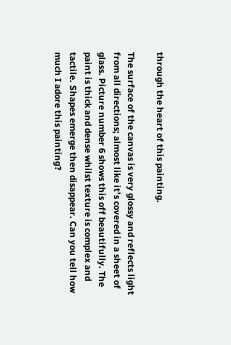through the heart of this painting.

The surface of the canvas is very glossy and reflects light from all directions; almost like it’s covered in a sheet of glass. Picture number 6 shows this off beautifully. The paint is thick and dense whilst texture is complex and tactile. Shapes emerge then disappear. Can you tell how much I adore this painting?